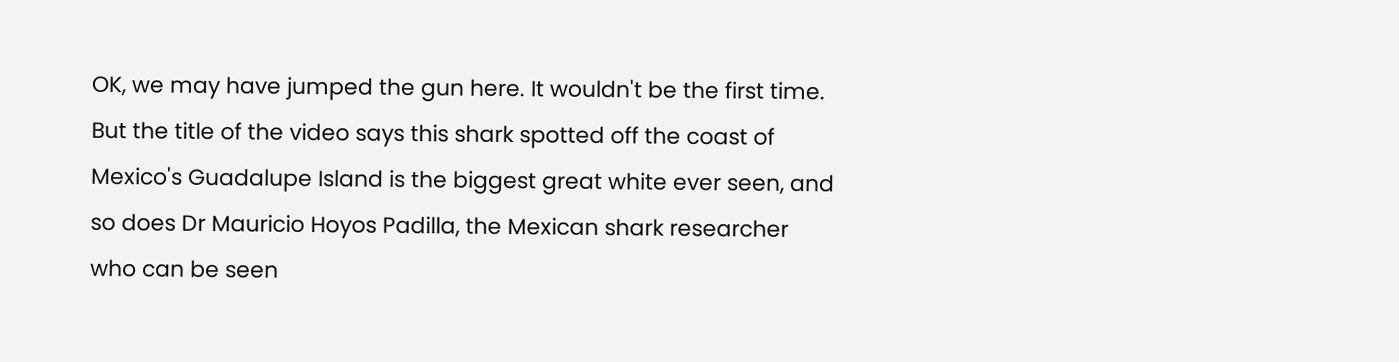OK, we may have jumped the gun here. It wouldn't be the first time. But the title of the video says this shark spotted off the coast of Mexico's Guadalupe Island is the biggest great white ever seen, and so does Dr Mauricio Hoyos Padilla, the Mexican shark researcher who can be seen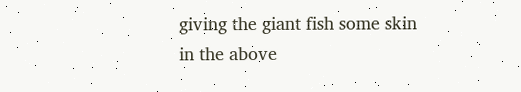giving the giant fish some skin in the above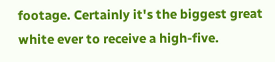footage. Certainly it's the biggest great white ever to receive a high-five.